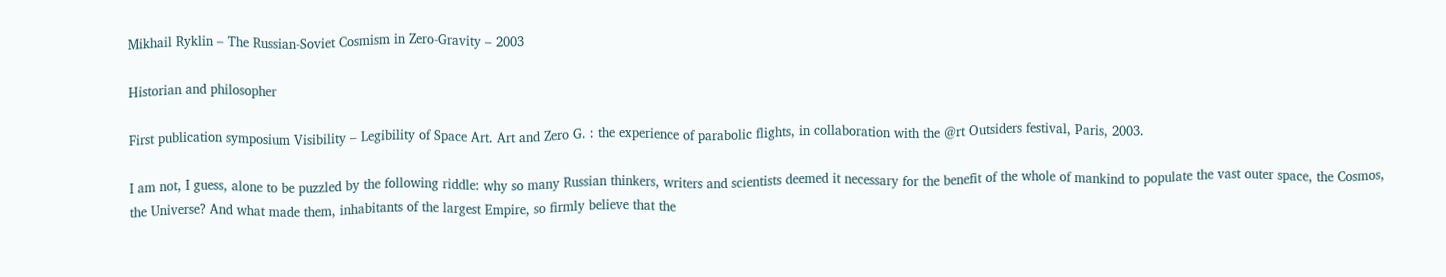Mikhail Ryklin – The Russian-Soviet Cosmism in Zero-Gravity – 2003

Historian and philosopher

First publication symposium Visibility – Legibility of Space Art. Art and Zero G. : the experience of parabolic flights, in collaboration with the @rt Outsiders festival, Paris, 2003.

I am not, I guess, alone to be puzzled by the following riddle: why so many Russian thinkers, writers and scientists deemed it necessary for the benefit of the whole of mankind to populate the vast outer space, the Cosmos, the Universe? And what made them, inhabitants of the largest Empire, so firmly believe that the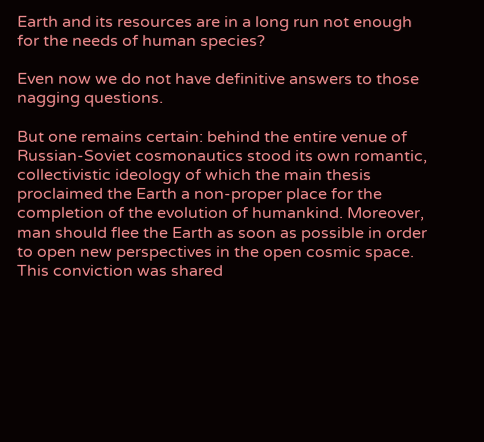Earth and its resources are in a long run not enough for the needs of human species?

Even now we do not have definitive answers to those nagging questions.

But one remains certain: behind the entire venue of Russian-Soviet cosmonautics stood its own romantic, collectivistic ideology of which the main thesis proclaimed the Earth a non-proper place for the completion of the evolution of humankind. Moreover, man should flee the Earth as soon as possible in order to open new perspectives in the open cosmic space. This conviction was shared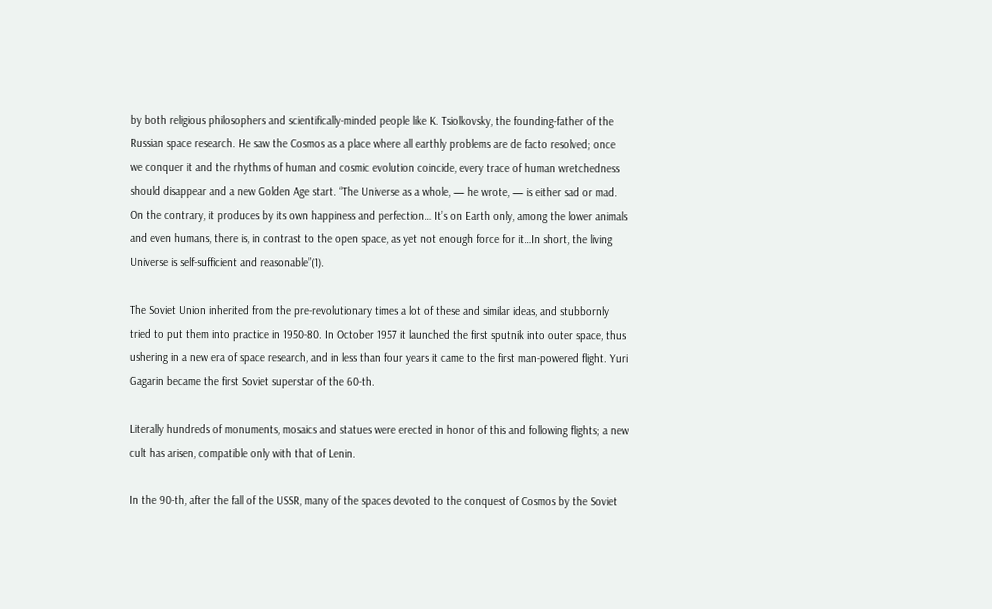by both religious philosophers and scientifically-minded people like K. Tsiolkovsky, the founding-father of the Russian space research. He saw the Cosmos as a place where all earthly problems are de facto resolved; once we conquer it and the rhythms of human and cosmic evolution coincide, every trace of human wretchedness should disappear and a new Golden Age start. “The Universe as a whole, — he wrote, — is either sad or mad. On the contrary, it produces by its own happiness and perfection… It’s on Earth only, among the lower animals and even humans, there is, in contrast to the open space, as yet not enough force for it…In short, the living Universe is self-sufficient and reasonable”(1).

The Soviet Union inherited from the pre-revolutionary times a lot of these and similar ideas, and stubbornly tried to put them into practice in 1950-80. In October 1957 it launched the first sputnik into outer space, thus ushering in a new era of space research, and in less than four years it came to the first man-powered flight. Yuri Gagarin became the first Soviet superstar of the 60-th.

Literally hundreds of monuments, mosaics and statues were erected in honor of this and following flights; a new cult has arisen, compatible only with that of Lenin.

In the 90-th, after the fall of the USSR, many of the spaces devoted to the conquest of Cosmos by the Soviet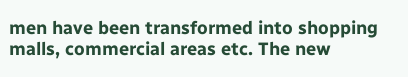men have been transformed into shopping malls, commercial areas etc. The new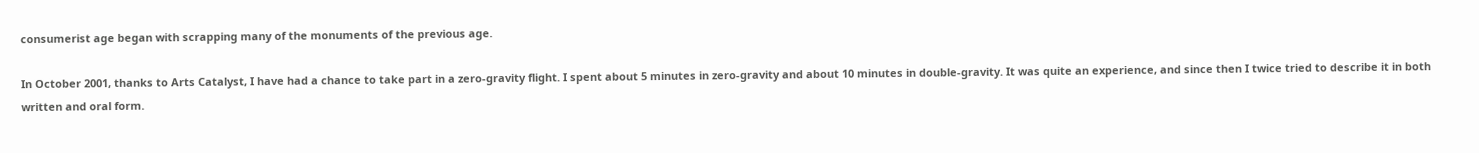consumerist age began with scrapping many of the monuments of the previous age.

In October 2001, thanks to Arts Catalyst, I have had a chance to take part in a zero-gravity flight. I spent about 5 minutes in zero-gravity and about 10 minutes in double-gravity. It was quite an experience, and since then I twice tried to describe it in both written and oral form.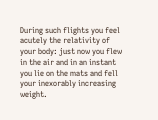During such flights you feel acutely the relativity of your body: just now you flew in the air and in an instant you lie on the mats and fell your inexorably increasing weight.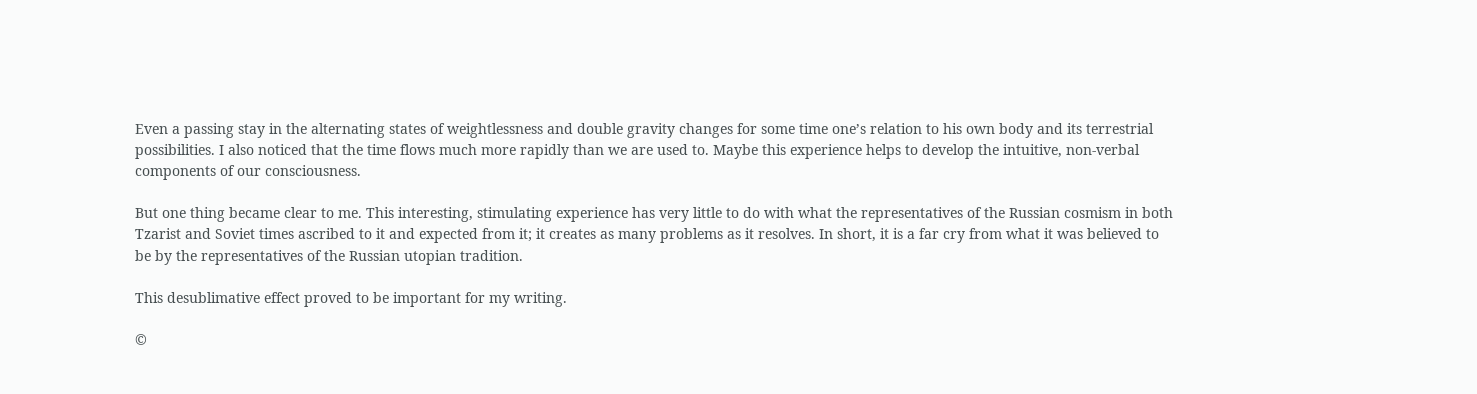Even a passing stay in the alternating states of weightlessness and double gravity changes for some time one’s relation to his own body and its terrestrial possibilities. I also noticed that the time flows much more rapidly than we are used to. Maybe this experience helps to develop the intuitive, non-verbal components of our consciousness.

But one thing became clear to me. This interesting, stimulating experience has very little to do with what the representatives of the Russian cosmism in both Tzarist and Soviet times ascribed to it and expected from it; it creates as many problems as it resolves. In short, it is a far cry from what it was believed to be by the representatives of the Russian utopian tradition.

This desublimative effect proved to be important for my writing.

©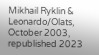Mikhail Ryklin & Leonardo/Olats, October 2003, republished 2023